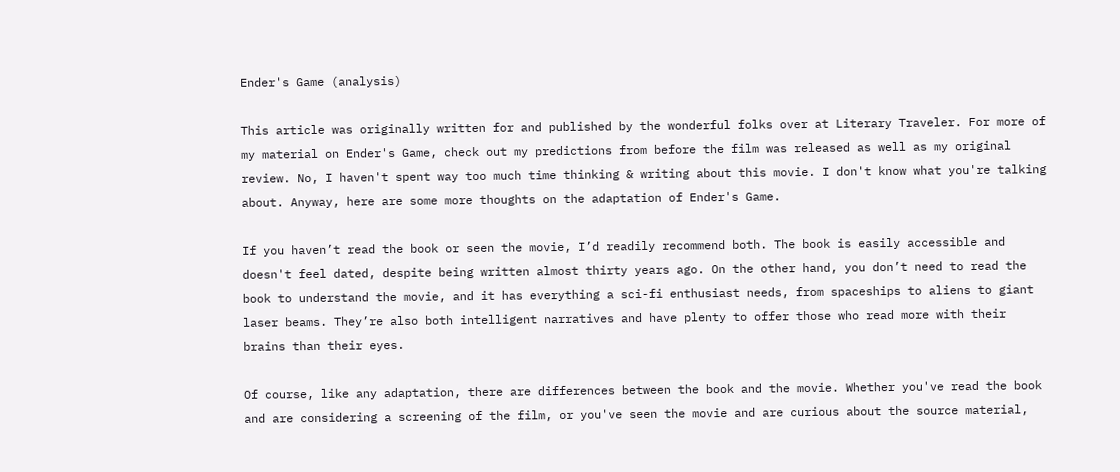Ender's Game (analysis)

This article was originally written for and published by the wonderful folks over at Literary Traveler. For more of my material on Ender's Game, check out my predictions from before the film was released as well as my original review. No, I haven't spent way too much time thinking & writing about this movie. I don't know what you're talking about. Anyway, here are some more thoughts on the adaptation of Ender's Game.

If you haven’t read the book or seen the movie, I’d readily recommend both. The book is easily accessible and doesn't feel dated, despite being written almost thirty years ago. On the other hand, you don’t need to read the book to understand the movie, and it has everything a sci-fi enthusiast needs, from spaceships to aliens to giant laser beams. They’re also both intelligent narratives and have plenty to offer those who read more with their brains than their eyes.

Of course, like any adaptation, there are differences between the book and the movie. Whether you've read the book and are considering a screening of the film, or you've seen the movie and are curious about the source material,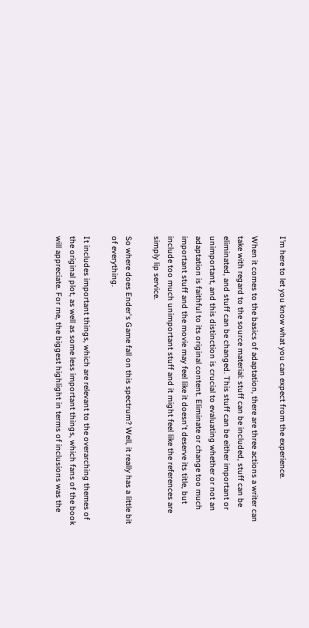I’m here to let you know what you can expect from the experience.

When it comes to the basics of adaptation, there are three actions a writer can take with regard to the source material: stuff can be included, stuff can be eliminated, and stuff can be changed. This stuff can be either important or unimportant, and this distinction is crucial to evaluating whether or not an adaptation is faithful to its original content. Eliminate or change too much important stuff and the movie may feel like it doesn't deserve its title, but include too much unimportant stuff and it might feel like the references are simply lip service.

So where does Ender's Game fall on this spectrum? Well, it really has a little bit of everything.

It includes important things, which are relevant to the overarching themes of the original plot, as well as some less important things, which fans of the book will appreciate. For me, the biggest highlight in terms of inclusions was the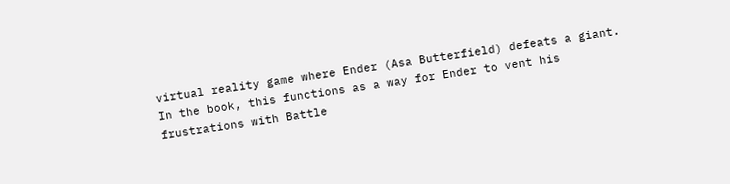virtual reality game where Ender (Asa Butterfield) defeats a giant. In the book, this functions as a way for Ender to vent his frustrations with Battle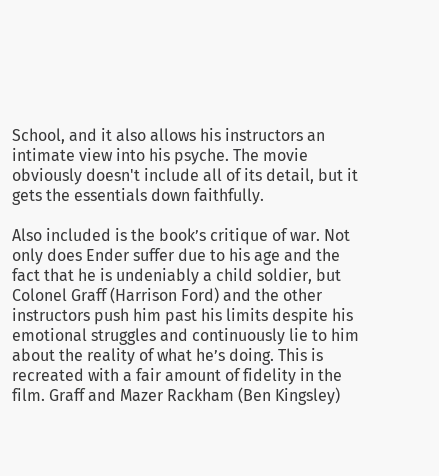School, and it also allows his instructors an intimate view into his psyche. The movie obviously doesn't include all of its detail, but it gets the essentials down faithfully.

Also included is the book’s critique of war. Not only does Ender suffer due to his age and the fact that he is undeniably a child soldier, but Colonel Graff (Harrison Ford) and the other instructors push him past his limits despite his emotional struggles and continuously lie to him about the reality of what he’s doing. This is recreated with a fair amount of fidelity in the film. Graff and Mazer Rackham (Ben Kingsley)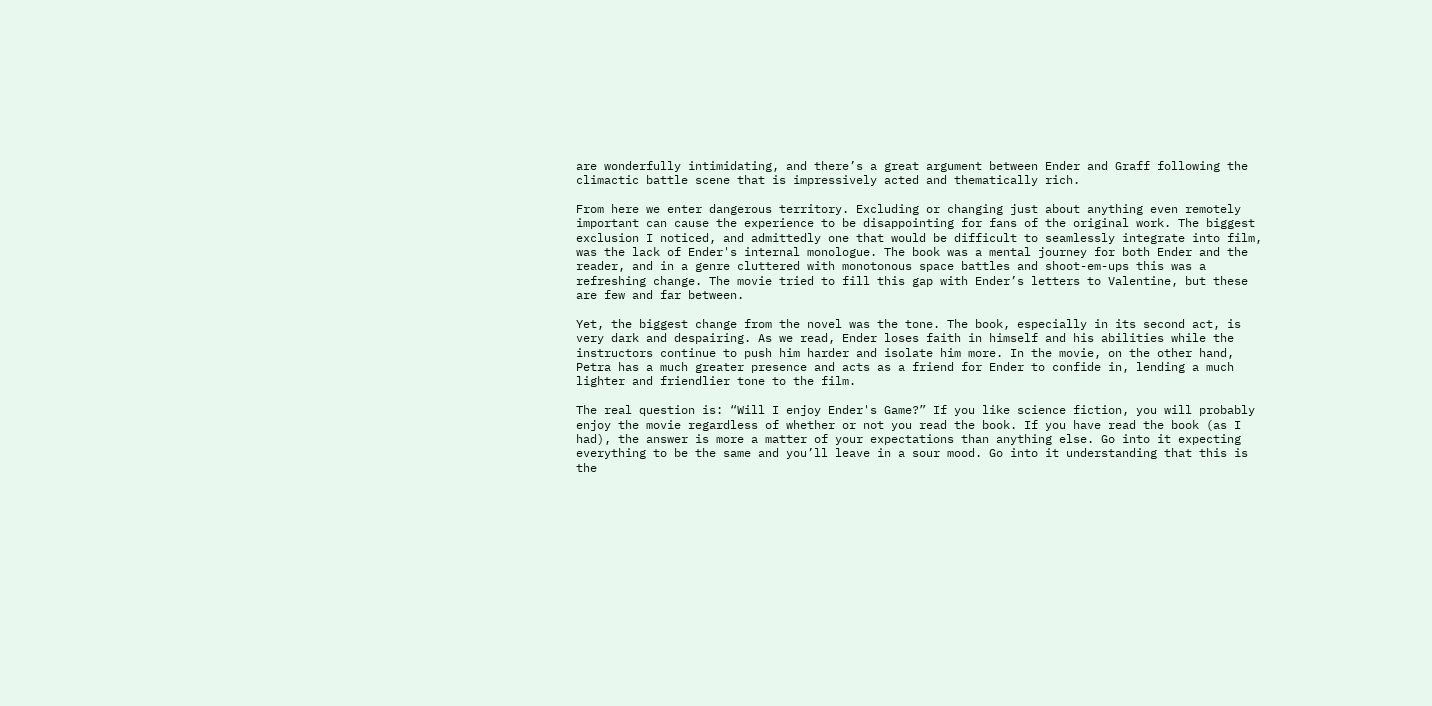are wonderfully intimidating, and there’s a great argument between Ender and Graff following the climactic battle scene that is impressively acted and thematically rich.

From here we enter dangerous territory. Excluding or changing just about anything even remotely important can cause the experience to be disappointing for fans of the original work. The biggest exclusion I noticed, and admittedly one that would be difficult to seamlessly integrate into film, was the lack of Ender's internal monologue. The book was a mental journey for both Ender and the reader, and in a genre cluttered with monotonous space battles and shoot-em-ups this was a refreshing change. The movie tried to fill this gap with Ender’s letters to Valentine, but these are few and far between.

Yet, the biggest change from the novel was the tone. The book, especially in its second act, is very dark and despairing. As we read, Ender loses faith in himself and his abilities while the instructors continue to push him harder and isolate him more. In the movie, on the other hand, Petra has a much greater presence and acts as a friend for Ender to confide in, lending a much lighter and friendlier tone to the film.

The real question is: “Will I enjoy Ender's Game?” If you like science fiction, you will probably enjoy the movie regardless of whether or not you read the book. If you have read the book (as I had), the answer is more a matter of your expectations than anything else. Go into it expecting everything to be the same and you’ll leave in a sour mood. Go into it understanding that this is the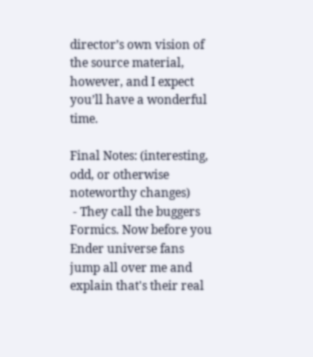director’s own vision of the source material, however, and I expect you’ll have a wonderful time.

Final Notes: (interesting, odd, or otherwise noteworthy changes)
 - They call the buggers Formics. Now before you Ender universe fans jump all over me and explain that's their real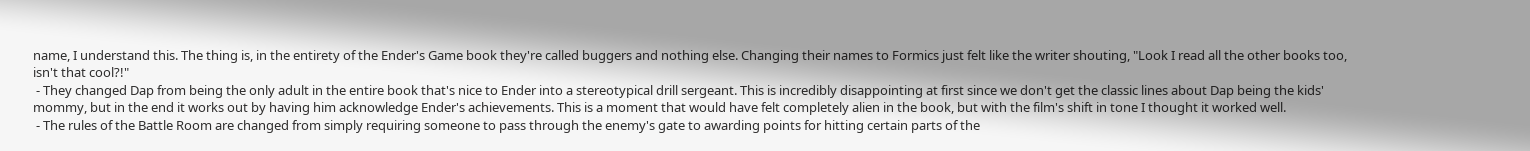name, I understand this. The thing is, in the entirety of the Ender's Game book they're called buggers and nothing else. Changing their names to Formics just felt like the writer shouting, "Look I read all the other books too, isn't that cool?!"
 - They changed Dap from being the only adult in the entire book that's nice to Ender into a stereotypical drill sergeant. This is incredibly disappointing at first since we don't get the classic lines about Dap being the kids' mommy, but in the end it works out by having him acknowledge Ender's achievements. This is a moment that would have felt completely alien in the book, but with the film's shift in tone I thought it worked well.
 - The rules of the Battle Room are changed from simply requiring someone to pass through the enemy's gate to awarding points for hitting certain parts of the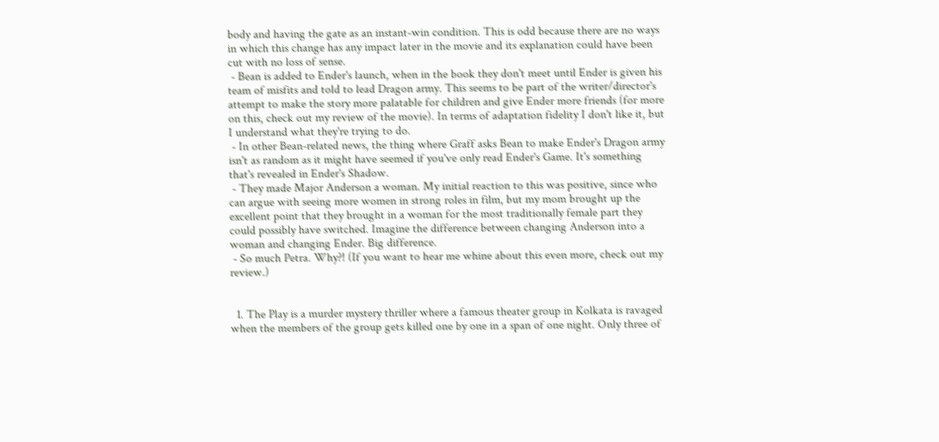body and having the gate as an instant-win condition. This is odd because there are no ways in which this change has any impact later in the movie and its explanation could have been cut with no loss of sense.
 - Bean is added to Ender's launch, when in the book they don't meet until Ender is given his team of misfits and told to lead Dragon army. This seems to be part of the writer/director's attempt to make the story more palatable for children and give Ender more friends (for more on this, check out my review of the movie). In terms of adaptation fidelity I don't like it, but I understand what they're trying to do.
 - In other Bean-related news, the thing where Graff asks Bean to make Ender's Dragon army isn't as random as it might have seemed if you've only read Ender's Game. It's something that's revealed in Ender's Shadow.
 - They made Major Anderson a woman. My initial reaction to this was positive, since who can argue with seeing more women in strong roles in film, but my mom brought up the excellent point that they brought in a woman for the most traditionally female part they could possibly have switched. Imagine the difference between changing Anderson into a woman and changing Ender. Big difference.
 - So much Petra. Why?! (If you want to hear me whine about this even more, check out my review.)


  1. The Play is a murder mystery thriller where a famous theater group in Kolkata is ravaged when the members of the group gets killed one by one in a span of one night. Only three of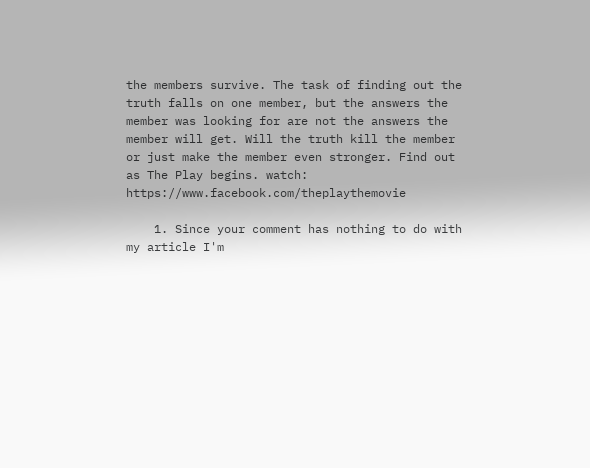the members survive. The task of finding out the truth falls on one member, but the answers the member was looking for are not the answers the member will get. Will the truth kill the member or just make the member even stronger. Find out as The Play begins. watch: https://www.facebook.com/theplaythemovie

    1. Since your comment has nothing to do with my article I'm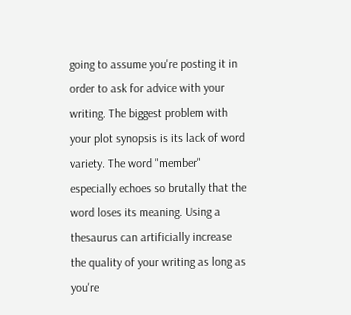going to assume you're posting it in order to ask for advice with your writing. The biggest problem with your plot synopsis is its lack of word variety. The word "member" especially echoes so brutally that the word loses its meaning. Using a thesaurus can artificially increase the quality of your writing as long as you're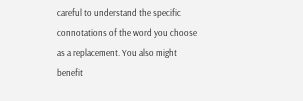careful to understand the specific connotations of the word you choose as a replacement. You also might benefit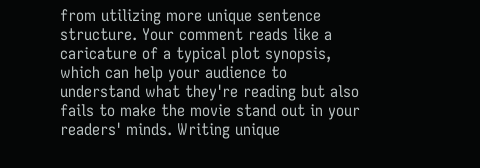from utilizing more unique sentence structure. Your comment reads like a caricature of a typical plot synopsis, which can help your audience to understand what they're reading but also fails to make the movie stand out in your readers' minds. Writing unique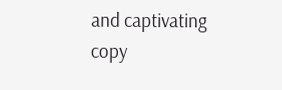and captivating copy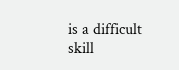is a difficult skill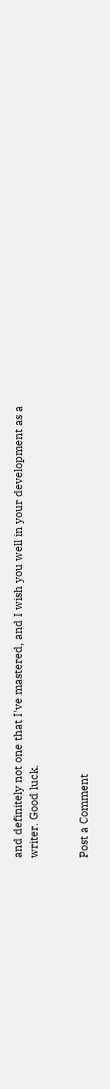and definitely not one that I've mastered, and I wish you well in your development as a writer. Good luck.


Post a Comment